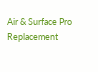Air & Surface Pro Replacement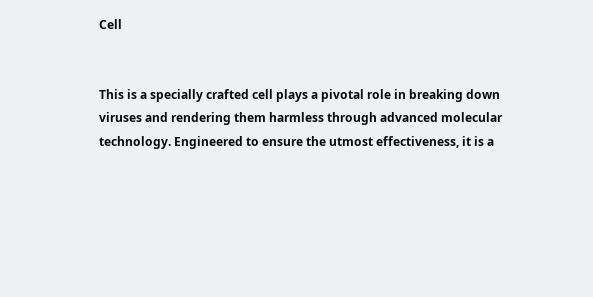Cell


This is a specially crafted cell plays a pivotal role in breaking down viruses and rendering them harmless through advanced molecular technology. Engineered to ensure the utmost effectiveness, it is a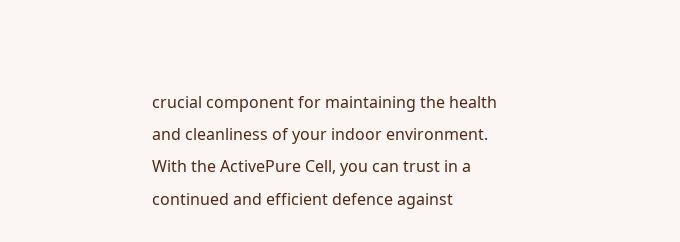crucial component for maintaining the health and cleanliness of your indoor environment. With the ActivePure Cell, you can trust in a continued and efficient defence against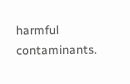harmful contaminants.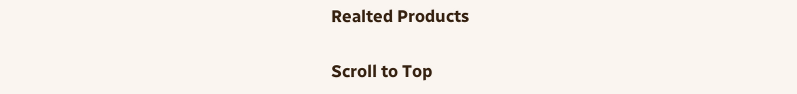Realted Products

Scroll to Top